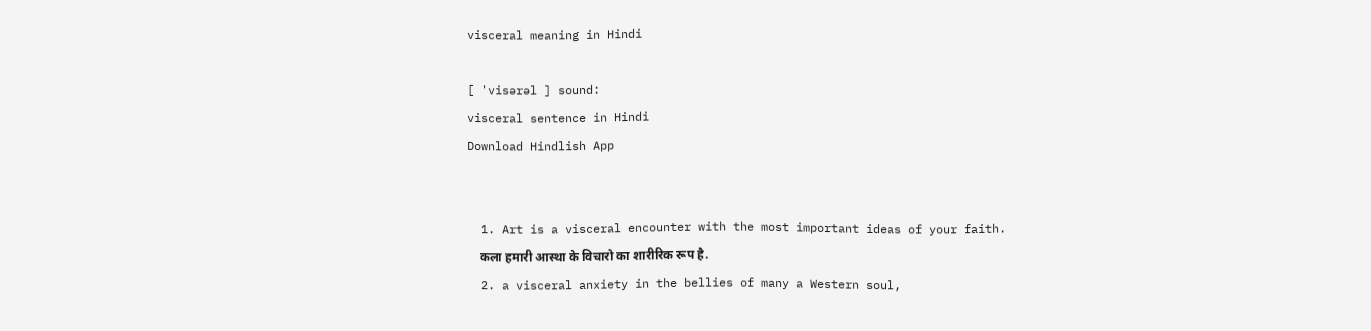visceral meaning in Hindi

[ 'visərəl ] sound:
visceral sentence in Hindi
Download Hindlish App


  1. Art is a visceral encounter with the most important ideas of your faith.
    कला हमारी आस्था के विचारो का शारीरिक रूप है.
  2. a visceral anxiety in the bellies of many a Western soul,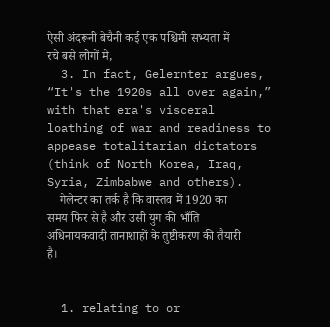ऐसी अंदरूनी बेचैनी कई एक पश्चिमी सभ्यता में रचे बसे लोगों मे,
  3. In fact, Gelernter argues, “It's the 1920s all over again,” with that era's visceral loathing of war and readiness to appease totalitarian dictators (think of North Korea, Iraq, Syria, Zimbabwe and others).
    गेलेन्टर का तर्क है कि वास्तव में 1920 का समय फिर से है और उसी युग की भाँति अधिनायकवादी तानाशाहों के तुष्टीकरण की तैयारी है।


  1. relating to or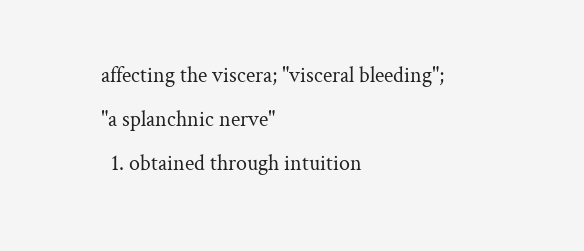affecting the viscera; "visceral bleeding"; "a splanchnic nerve"
  1. obtained through intuition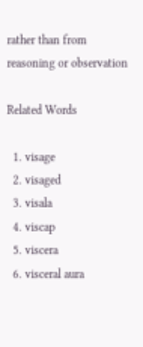rather than from reasoning or observation

Related Words

  1. visage
  2. visaged
  3. visala
  4. viscap
  5. viscera
  6. visceral aura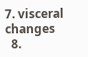7. visceral changes
  8.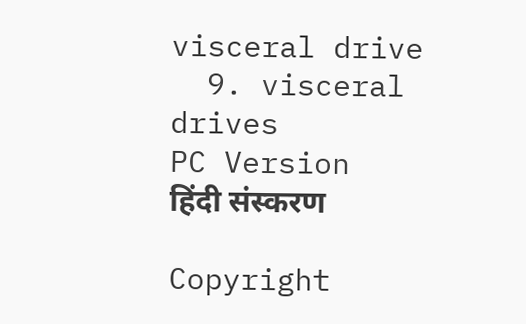visceral drive
  9. visceral drives
PC Version
हिंदी संस्करण

Copyright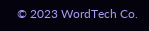© 2023 WordTech Co.